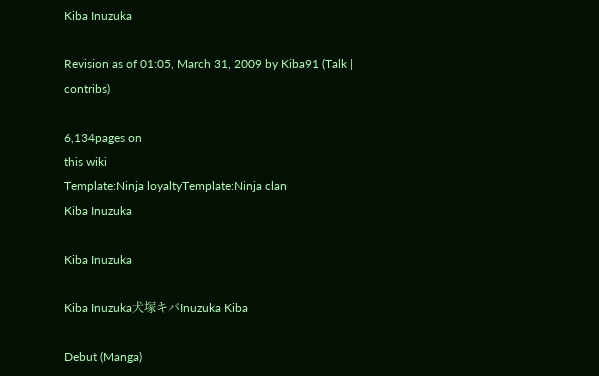Kiba Inuzuka

Revision as of 01:05, March 31, 2009 by Kiba91 (Talk | contribs)

6,134pages on
this wiki
Template:Ninja loyaltyTemplate:Ninja clan
Kiba Inuzuka

Kiba Inuzuka

Kiba Inuzuka犬塚キバInuzuka Kiba

Debut (Manga)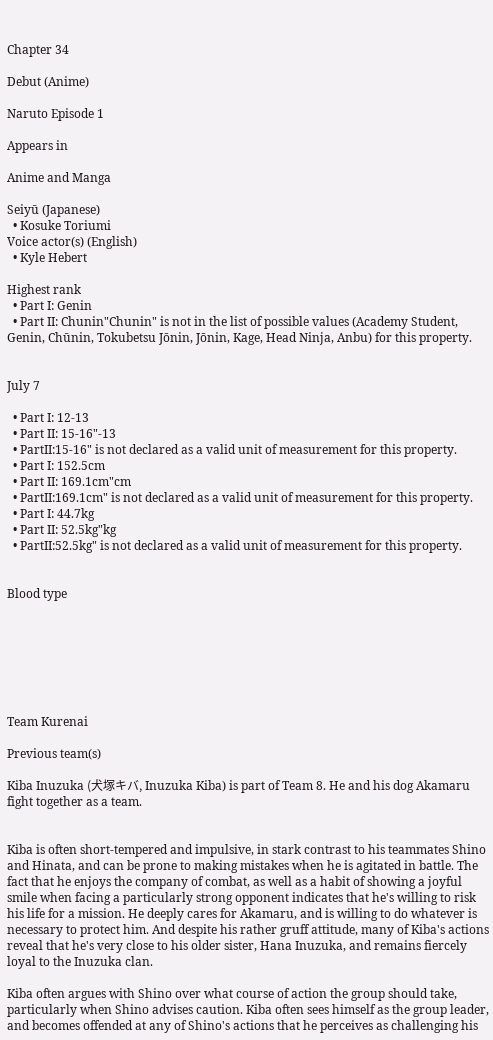Chapter 34

Debut (Anime)

Naruto Episode 1

Appears in

Anime and Manga

Seiyū (Japanese)
  • Kosuke Toriumi
Voice actor(s) (English)
  • Kyle Hebert

Highest rank
  • Part I: Genin
  • Part II: Chunin"Chunin" is not in the list of possible values (Academy Student, Genin, Chūnin, Tokubetsu Jōnin, Jōnin, Kage, Head Ninja, Anbu) for this property.


July 7

  • Part I: 12-13
  • Part II: 15-16"-13
  • PartII:15-16" is not declared as a valid unit of measurement for this property.
  • Part I: 152.5cm
  • Part II: 169.1cm"cm
  • PartII:169.1cm" is not declared as a valid unit of measurement for this property.
  • Part I: 44.7kg
  • Part II: 52.5kg"kg
  • PartII:52.5kg" is not declared as a valid unit of measurement for this property.


Blood type







Team Kurenai

Previous team(s)

Kiba Inuzuka (犬塚キバ, Inuzuka Kiba) is part of Team 8. He and his dog Akamaru fight together as a team.


Kiba is often short-tempered and impulsive, in stark contrast to his teammates Shino and Hinata, and can be prone to making mistakes when he is agitated in battle. The fact that he enjoys the company of combat, as well as a habit of showing a joyful smile when facing a particularly strong opponent indicates that he's willing to risk his life for a mission. He deeply cares for Akamaru, and is willing to do whatever is necessary to protect him. And despite his rather gruff attitude, many of Kiba's actions reveal that he's very close to his older sister, Hana Inuzuka, and remains fiercely loyal to the Inuzuka clan.

Kiba often argues with Shino over what course of action the group should take, particularly when Shino advises caution. Kiba often sees himself as the group leader, and becomes offended at any of Shino's actions that he perceives as challenging his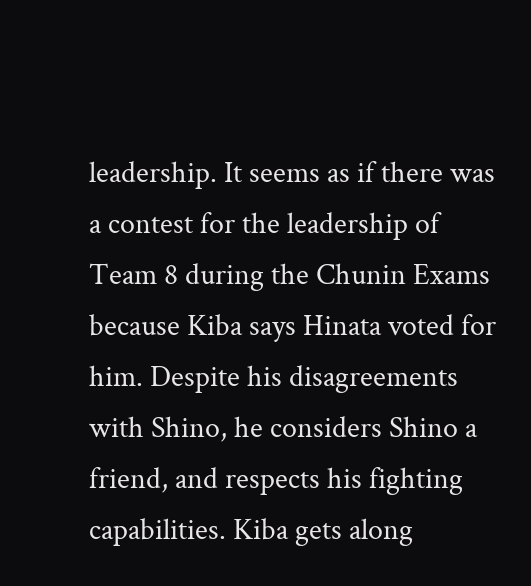leadership. It seems as if there was a contest for the leadership of Team 8 during the Chunin Exams because Kiba says Hinata voted for him. Despite his disagreements with Shino, he considers Shino a friend, and respects his fighting capabilities. Kiba gets along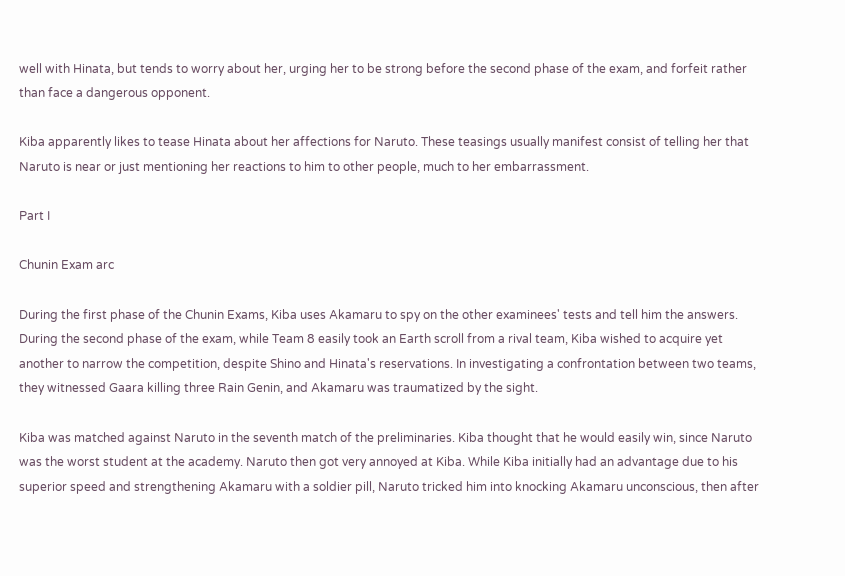well with Hinata, but tends to worry about her, urging her to be strong before the second phase of the exam, and forfeit rather than face a dangerous opponent.

Kiba apparently likes to tease Hinata about her affections for Naruto. These teasings usually manifest consist of telling her that Naruto is near or just mentioning her reactions to him to other people, much to her embarrassment.

Part I

Chunin Exam arc

During the first phase of the Chunin Exams, Kiba uses Akamaru to spy on the other examinees' tests and tell him the answers. During the second phase of the exam, while Team 8 easily took an Earth scroll from a rival team, Kiba wished to acquire yet another to narrow the competition, despite Shino and Hinata's reservations. In investigating a confrontation between two teams, they witnessed Gaara killing three Rain Genin, and Akamaru was traumatized by the sight.

Kiba was matched against Naruto in the seventh match of the preliminaries. Kiba thought that he would easily win, since Naruto was the worst student at the academy. Naruto then got very annoyed at Kiba. While Kiba initially had an advantage due to his superior speed and strengthening Akamaru with a soldier pill, Naruto tricked him into knocking Akamaru unconscious, then after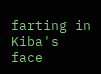farting in Kiba's face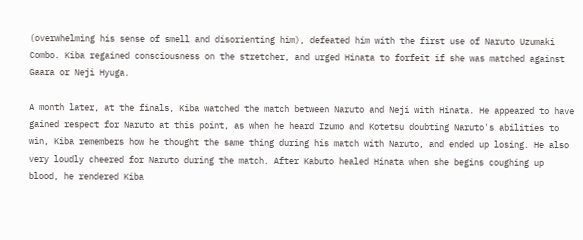(overwhelming his sense of smell and disorienting him), defeated him with the first use of Naruto Uzumaki Combo. Kiba regained consciousness on the stretcher, and urged Hinata to forfeit if she was matched against Gaara or Neji Hyuga.

A month later, at the finals, Kiba watched the match between Naruto and Neji with Hinata. He appeared to have gained respect for Naruto at this point, as when he heard Izumo and Kotetsu doubting Naruto's abilities to win, Kiba remembers how he thought the same thing during his match with Naruto, and ended up losing. He also very loudly cheered for Naruto during the match. After Kabuto healed Hinata when she begins coughing up blood, he rendered Kiba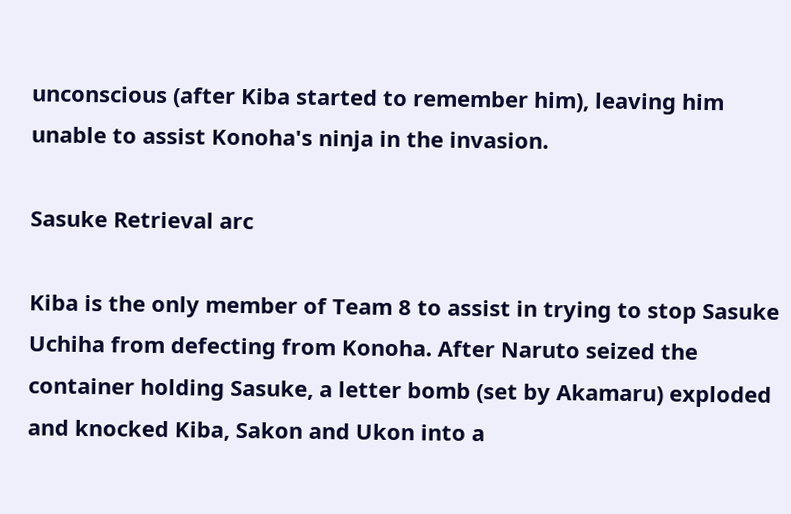unconscious (after Kiba started to remember him), leaving him unable to assist Konoha's ninja in the invasion.

Sasuke Retrieval arc

Kiba is the only member of Team 8 to assist in trying to stop Sasuke Uchiha from defecting from Konoha. After Naruto seized the container holding Sasuke, a letter bomb (set by Akamaru) exploded and knocked Kiba, Sakon and Ukon into a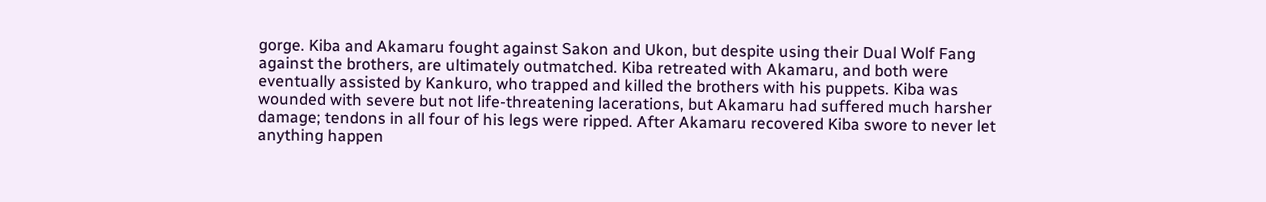gorge. Kiba and Akamaru fought against Sakon and Ukon, but despite using their Dual Wolf Fang against the brothers, are ultimately outmatched. Kiba retreated with Akamaru, and both were eventually assisted by Kankuro, who trapped and killed the brothers with his puppets. Kiba was wounded with severe but not life-threatening lacerations, but Akamaru had suffered much harsher damage; tendons in all four of his legs were ripped. After Akamaru recovered Kiba swore to never let anything happen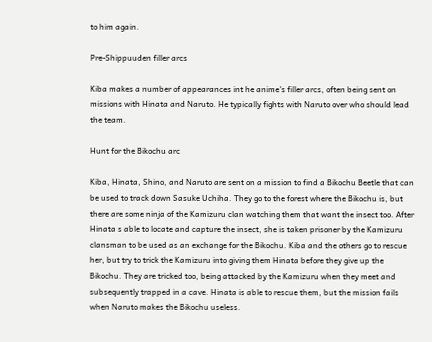to him again.

Pre-Shippuuden filler arcs

Kiba makes a number of appearances int he anime's filler arcs, often being sent on missions with Hinata and Naruto. He typically fights with Naruto over who should lead the team.

Hunt for the Bikochu arc

Kiba, Hinata, Shino, and Naruto are sent on a mission to find a Bikochu Beetle that can be used to track down Sasuke Uchiha. They go to the forest where the Bikochu is, but there are some ninja of the Kamizuru clan watching them that want the insect too. After Hinata s able to locate and capture the insect, she is taken prisoner by the Kamizuru clansman to be used as an exchange for the Bikochu. Kiba and the others go to rescue her, but try to trick the Kamizuru into giving them Hinata before they give up the Bikochu. They are tricked too, being attacked by the Kamizuru when they meet and subsequently trapped in a cave. Hinata is able to rescue them, but the mission fails when Naruto makes the Bikochu useless.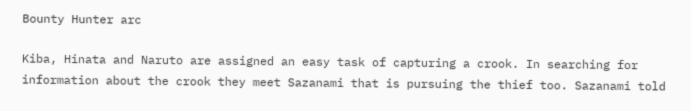Bounty Hunter arc

Kiba, Hinata and Naruto are assigned an easy task of capturing a crook. In searching for information about the crook they meet Sazanami that is pursuing the thief too. Sazanami told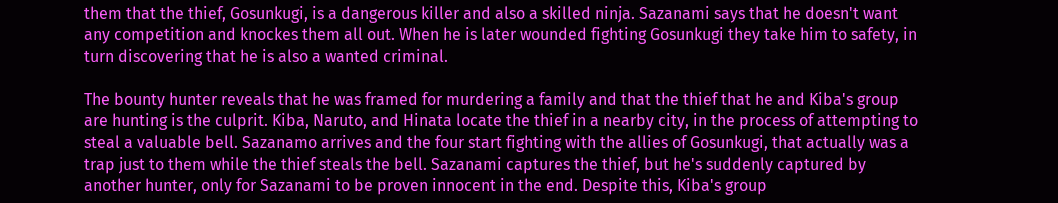them that the thief, Gosunkugi, is a dangerous killer and also a skilled ninja. Sazanami says that he doesn't want any competition and knockes them all out. When he is later wounded fighting Gosunkugi they take him to safety, in turn discovering that he is also a wanted criminal.

The bounty hunter reveals that he was framed for murdering a family and that the thief that he and Kiba's group are hunting is the culprit. Kiba, Naruto, and Hinata locate the thief in a nearby city, in the process of attempting to steal a valuable bell. Sazanamo arrives and the four start fighting with the allies of Gosunkugi, that actually was a trap just to them while the thief steals the bell. Sazanami captures the thief, but he's suddenly captured by another hunter, only for Sazanami to be proven innocent in the end. Despite this, Kiba's group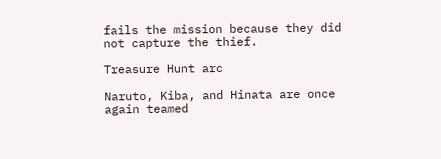fails the mission because they did not capture the thief.

Treasure Hunt arc

Naruto, Kiba, and Hinata are once again teamed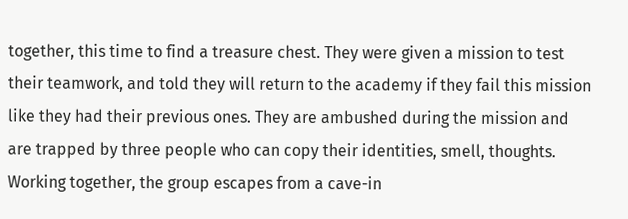together, this time to find a treasure chest. They were given a mission to test their teamwork, and told they will return to the academy if they fail this mission like they had their previous ones. They are ambushed during the mission and are trapped by three people who can copy their identities, smell, thoughts. Working together, the group escapes from a cave-in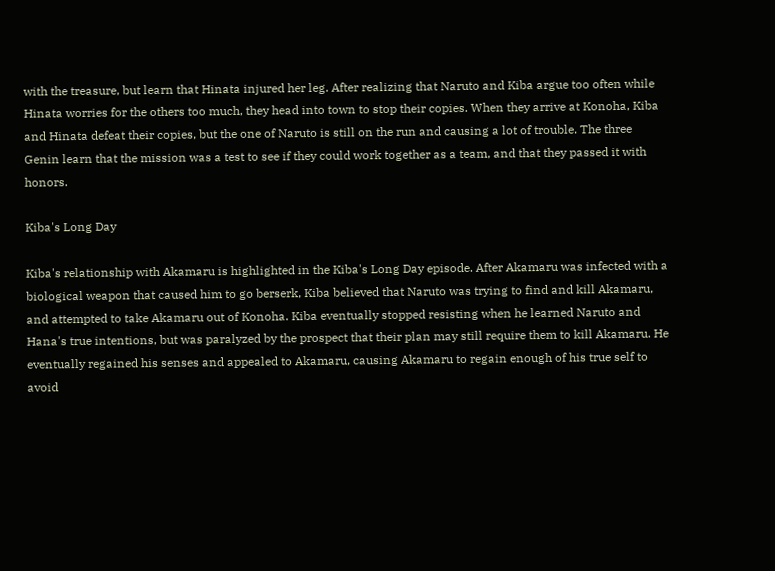with the treasure, but learn that Hinata injured her leg. After realizing that Naruto and Kiba argue too often while Hinata worries for the others too much, they head into town to stop their copies. When they arrive at Konoha, Kiba and Hinata defeat their copies, but the one of Naruto is still on the run and causing a lot of trouble. The three Genin learn that the mission was a test to see if they could work together as a team, and that they passed it with honors.

Kiba's Long Day

Kiba's relationship with Akamaru is highlighted in the Kiba's Long Day episode. After Akamaru was infected with a biological weapon that caused him to go berserk, Kiba believed that Naruto was trying to find and kill Akamaru, and attempted to take Akamaru out of Konoha. Kiba eventually stopped resisting when he learned Naruto and Hana's true intentions, but was paralyzed by the prospect that their plan may still require them to kill Akamaru. He eventually regained his senses and appealed to Akamaru, causing Akamaru to regain enough of his true self to avoid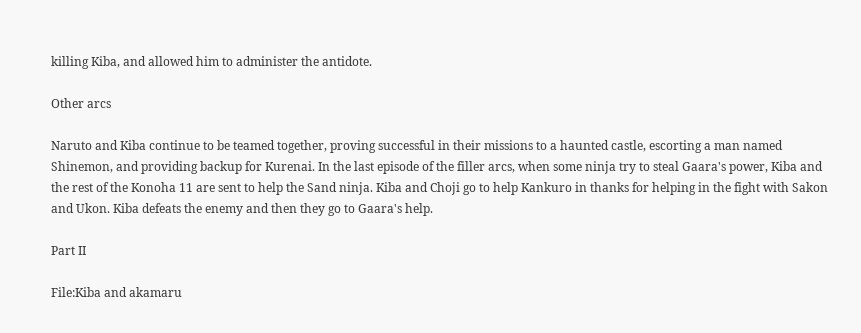killing Kiba, and allowed him to administer the antidote.

Other arcs

Naruto and Kiba continue to be teamed together, proving successful in their missions to a haunted castle, escorting a man named Shinemon, and providing backup for Kurenai. In the last episode of the filler arcs, when some ninja try to steal Gaara's power, Kiba and the rest of the Konoha 11 are sent to help the Sand ninja. Kiba and Choji go to help Kankuro in thanks for helping in the fight with Sakon and Ukon. Kiba defeats the enemy and then they go to Gaara's help.

Part II

File:Kiba and akamaru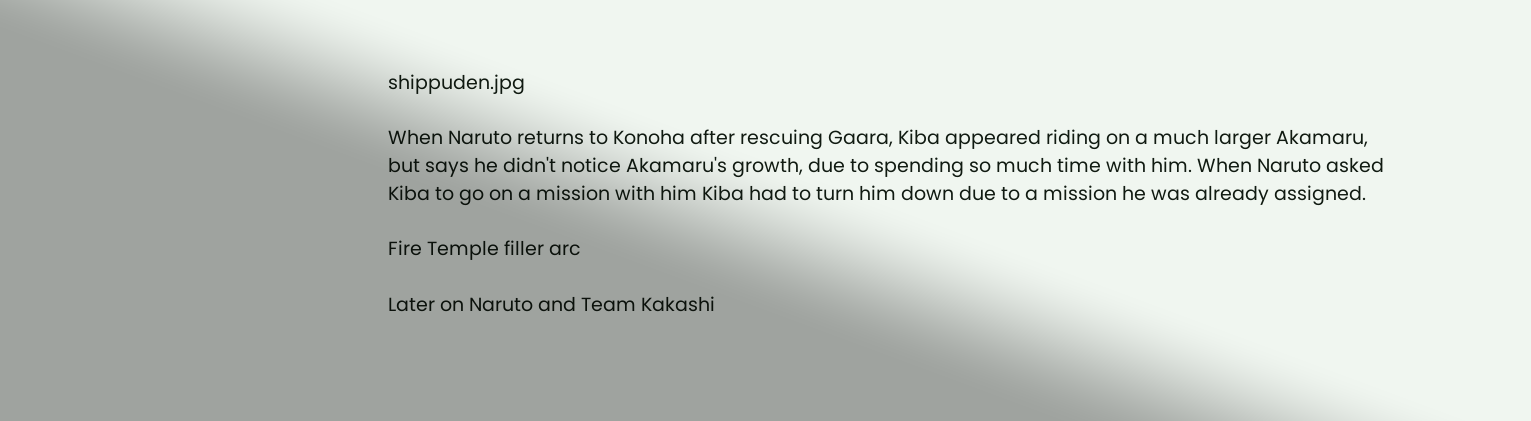shippuden.jpg

When Naruto returns to Konoha after rescuing Gaara, Kiba appeared riding on a much larger Akamaru, but says he didn't notice Akamaru's growth, due to spending so much time with him. When Naruto asked Kiba to go on a mission with him Kiba had to turn him down due to a mission he was already assigned.

Fire Temple filler arc

Later on Naruto and Team Kakashi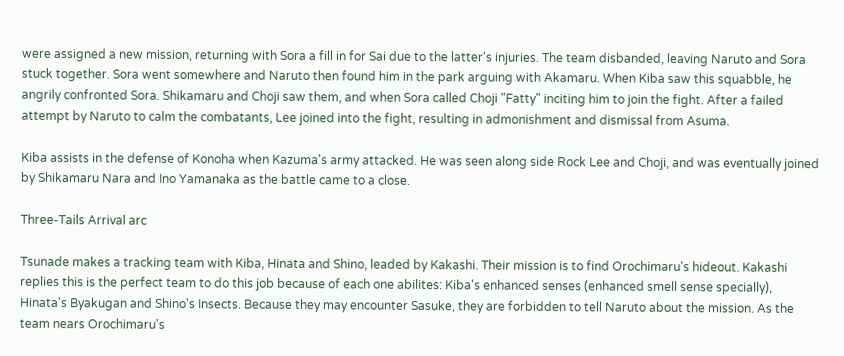were assigned a new mission, returning with Sora a fill in for Sai due to the latter's injuries. The team disbanded, leaving Naruto and Sora stuck together. Sora went somewhere and Naruto then found him in the park arguing with Akamaru. When Kiba saw this squabble, he angrily confronted Sora. Shikamaru and Choji saw them, and when Sora called Choji "Fatty" inciting him to join the fight. After a failed attempt by Naruto to calm the combatants, Lee joined into the fight, resulting in admonishment and dismissal from Asuma.

Kiba assists in the defense of Konoha when Kazuma's army attacked. He was seen along side Rock Lee and Choji, and was eventually joined by Shikamaru Nara and Ino Yamanaka as the battle came to a close.

Three-Tails Arrival arc

Tsunade makes a tracking team with Kiba, Hinata and Shino, leaded by Kakashi. Their mission is to find Orochimaru's hideout. Kakashi replies this is the perfect team to do this job because of each one abilites: Kiba's enhanced senses (enhanced smell sense specially), Hinata's Byakugan and Shino's Insects. Because they may encounter Sasuke, they are forbidden to tell Naruto about the mission. As the team nears Orochimaru's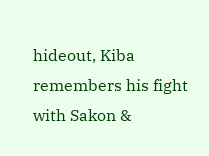hideout, Kiba remembers his fight with Sakon &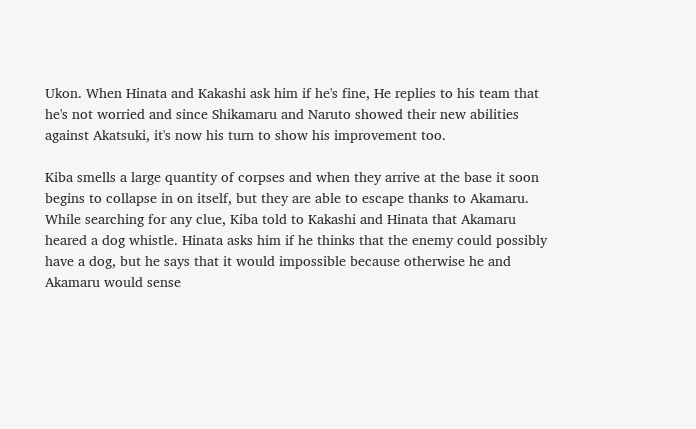Ukon. When Hinata and Kakashi ask him if he's fine, He replies to his team that he's not worried and since Shikamaru and Naruto showed their new abilities against Akatsuki, it's now his turn to show his improvement too.

Kiba smells a large quantity of corpses and when they arrive at the base it soon begins to collapse in on itself, but they are able to escape thanks to Akamaru. While searching for any clue, Kiba told to Kakashi and Hinata that Akamaru heared a dog whistle. Hinata asks him if he thinks that the enemy could possibly have a dog, but he says that it would impossible because otherwise he and Akamaru would sense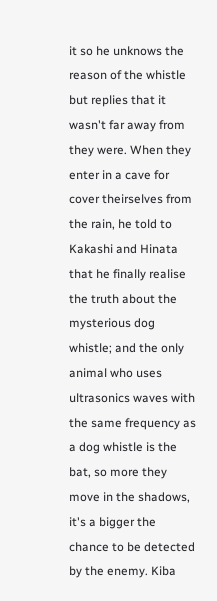it so he unknows the reason of the whistle but replies that it wasn't far away from they were. When they enter in a cave for cover theirselves from the rain, he told to Kakashi and Hinata that he finally realise the truth about the mysterious dog whistle; and the only animal who uses ultrasonics waves with the same frequency as a dog whistle is the bat, so more they move in the shadows, it's a bigger the chance to be detected by the enemy. Kiba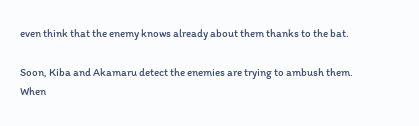even think that the enemy knows already about them thanks to the bat.

Soon, Kiba and Akamaru detect the enemies are trying to ambush them. When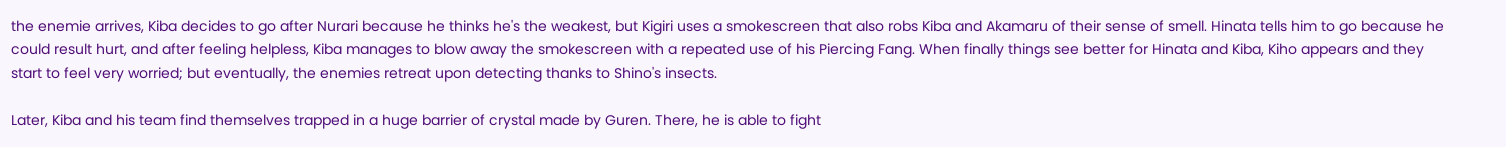the enemie arrives, Kiba decides to go after Nurari because he thinks he's the weakest, but Kigiri uses a smokescreen that also robs Kiba and Akamaru of their sense of smell. Hinata tells him to go because he could result hurt, and after feeling helpless, Kiba manages to blow away the smokescreen with a repeated use of his Piercing Fang. When finally things see better for Hinata and Kiba, Kiho appears and they start to feel very worried; but eventually, the enemies retreat upon detecting thanks to Shino's insects.

Later, Kiba and his team find themselves trapped in a huge barrier of crystal made by Guren. There, he is able to fight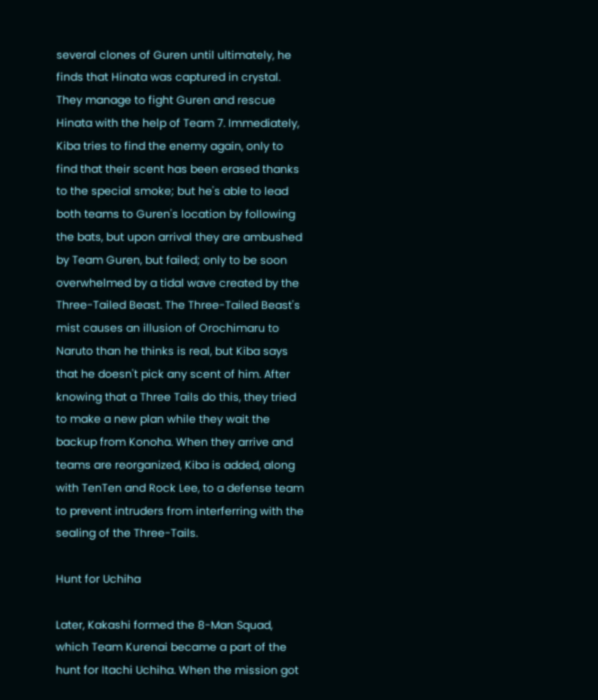several clones of Guren until ultimately, he finds that Hinata was captured in crystal. They manage to fight Guren and rescue Hinata with the help of Team 7. Immediately, Kiba tries to find the enemy again, only to find that their scent has been erased thanks to the special smoke; but he's able to lead both teams to Guren's location by following the bats, but upon arrival they are ambushed by Team Guren, but failed; only to be soon overwhelmed by a tidal wave created by the Three-Tailed Beast. The Three-Tailed Beast's mist causes an illusion of Orochimaru to Naruto than he thinks is real, but Kiba says that he doesn't pick any scent of him. After knowing that a Three Tails do this, they tried to make a new plan while they wait the backup from Konoha. When they arrive and teams are reorganized, Kiba is added, along with TenTen and Rock Lee, to a defense team to prevent intruders from interferring with the sealing of the Three-Tails.

Hunt for Uchiha

Later, Kakashi formed the 8-Man Squad, which Team Kurenai became a part of the hunt for Itachi Uchiha. When the mission got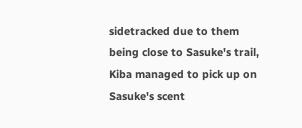sidetracked due to them being close to Sasuke's trail, Kiba managed to pick up on Sasuke's scent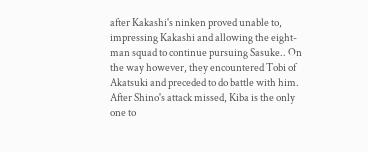after Kakashi's ninken proved unable to, impressing Kakashi and allowing the eight-man squad to continue pursuing Sasuke.. On the way however, they encountered Tobi of Akatsuki and preceded to do battle with him. After Shino's attack missed, Kiba is the only one to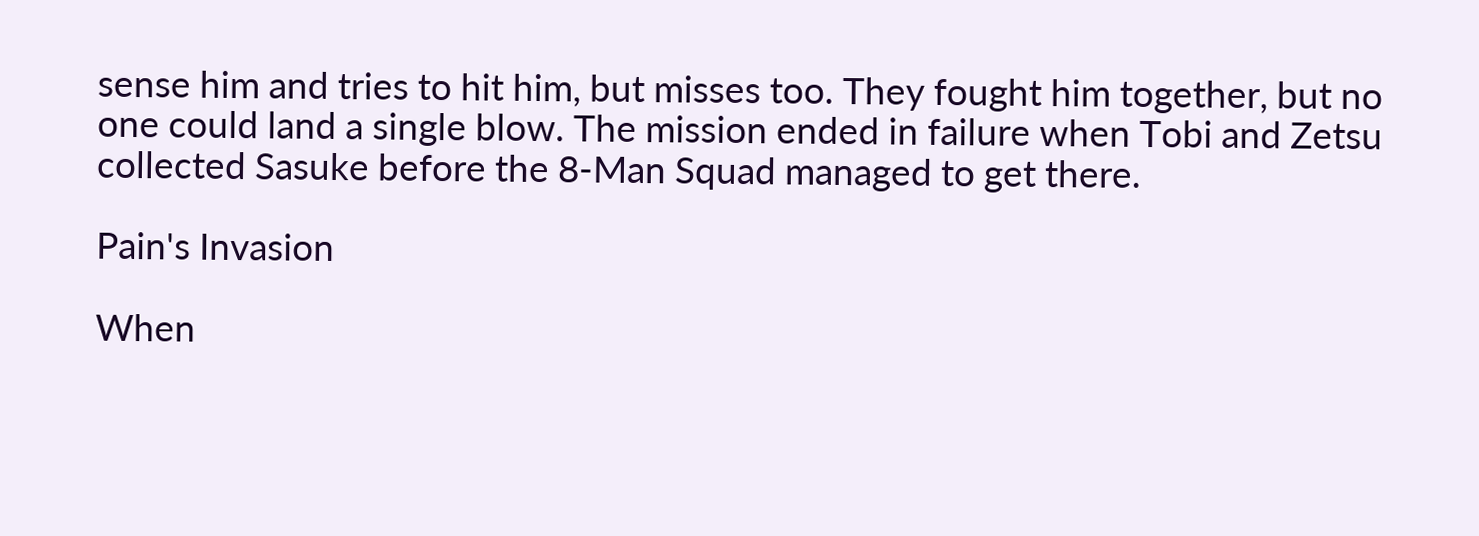sense him and tries to hit him, but misses too. They fought him together, but no one could land a single blow. The mission ended in failure when Tobi and Zetsu collected Sasuke before the 8-Man Squad managed to get there.

Pain's Invasion

When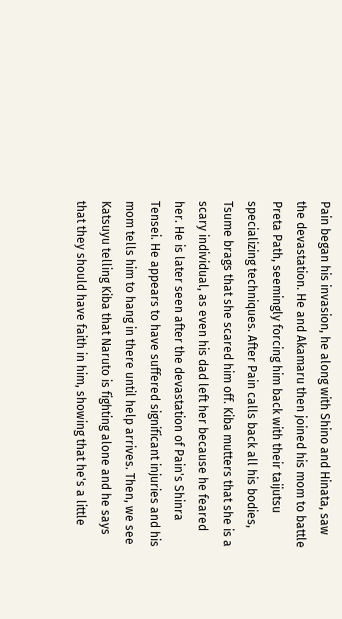Pain began his invasion, he along with Shino and Hinata, saw the devastation. He and Akamaru then joined his mom to battle Preta Path, seemingly forcing him back with their taijutsu specializing techniques. After Pain calls back all his bodies, Tsume brags that she scared him off. Kiba mutters that she is a scary individual, as even his dad left her because he feared her. He is later seen after the devastation of Pain's Shinra Tensei. He appears to have suffered significant injuries and his mom tells him to hang in there until help arrives. Then, we see Katsuyu telling Kiba that Naruto is fighting alone and he says that they should have faith in him, showing that he's a little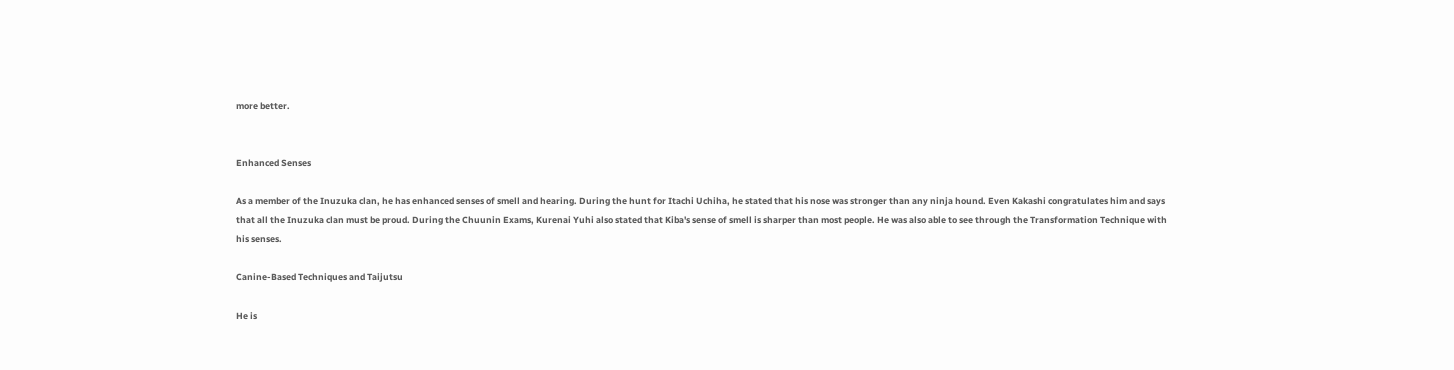more better.


Enhanced Senses

As a member of the Inuzuka clan, he has enhanced senses of smell and hearing. During the hunt for Itachi Uchiha, he stated that his nose was stronger than any ninja hound. Even Kakashi congratulates him and says that all the Inuzuka clan must be proud. During the Chuunin Exams, Kurenai Yuhi also stated that Kiba's sense of smell is sharper than most people. He was also able to see through the Transformation Technique with his senses.

Canine-Based Techniques and Taijutsu

He is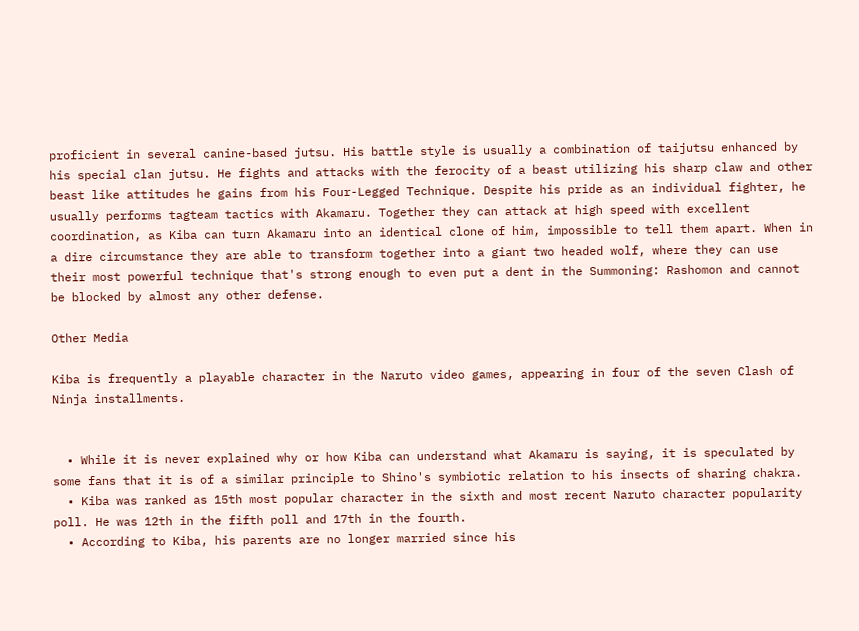proficient in several canine-based jutsu. His battle style is usually a combination of taijutsu enhanced by his special clan jutsu. He fights and attacks with the ferocity of a beast utilizing his sharp claw and other beast like attitudes he gains from his Four-Legged Technique. Despite his pride as an individual fighter, he usually performs tagteam tactics with Akamaru. Together they can attack at high speed with excellent coordination, as Kiba can turn Akamaru into an identical clone of him, impossible to tell them apart. When in a dire circumstance they are able to transform together into a giant two headed wolf, where they can use their most powerful technique that's strong enough to even put a dent in the Summoning: Rashomon and cannot be blocked by almost any other defense.

Other Media

Kiba is frequently a playable character in the Naruto video games, appearing in four of the seven Clash of Ninja installments.


  • While it is never explained why or how Kiba can understand what Akamaru is saying, it is speculated by some fans that it is of a similar principle to Shino's symbiotic relation to his insects of sharing chakra.
  • Kiba was ranked as 15th most popular character in the sixth and most recent Naruto character popularity poll. He was 12th in the fifth poll and 17th in the fourth.
  • According to Kiba, his parents are no longer married since his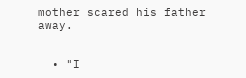mother scared his father away.


  • "I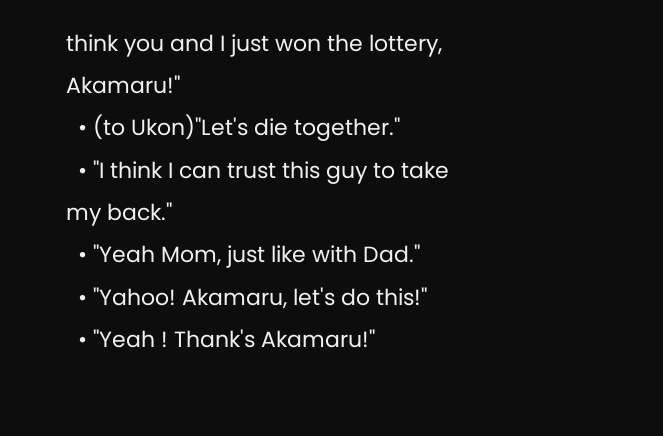think you and I just won the lottery, Akamaru!"
  • (to Ukon)"Let's die together."
  • "I think I can trust this guy to take my back."
  • "Yeah Mom, just like with Dad."
  • "Yahoo! Akamaru, let's do this!"
  • "Yeah ! Thank's Akamaru!"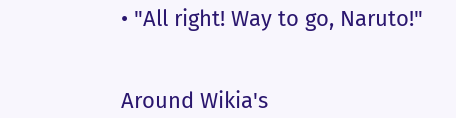• "All right! Way to go, Naruto!"


Around Wikia's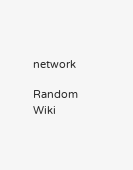network

Random Wiki